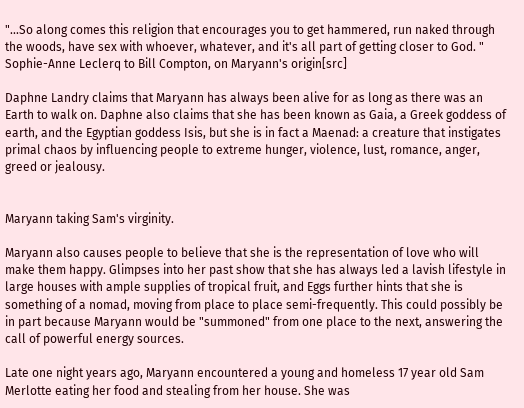"...So along comes this religion that encourages you to get hammered, run naked through the woods, have sex with whoever, whatever, and it's all part of getting closer to God. "
Sophie-Anne Leclerq to Bill Compton, on Maryann's origin[src]

Daphne Landry claims that Maryann has always been alive for as long as there was an Earth to walk on. Daphne also claims that she has been known as Gaia, a Greek goddess of earth, and the Egyptian goddess Isis, but she is in fact a Maenad: a creature that instigates primal chaos by influencing people to extreme hunger, violence, lust, romance, anger, greed or jealousy.


Maryann taking Sam's virginity.

Maryann also causes people to believe that she is the representation of love who will make them happy. Glimpses into her past show that she has always led a lavish lifestyle in large houses with ample supplies of tropical fruit, and Eggs further hints that she is something of a nomad, moving from place to place semi-frequently. This could possibly be in part because Maryann would be "summoned" from one place to the next, answering the call of powerful energy sources.

Late one night years ago, Maryann encountered a young and homeless 17 year old Sam Merlotte eating her food and stealing from her house. She was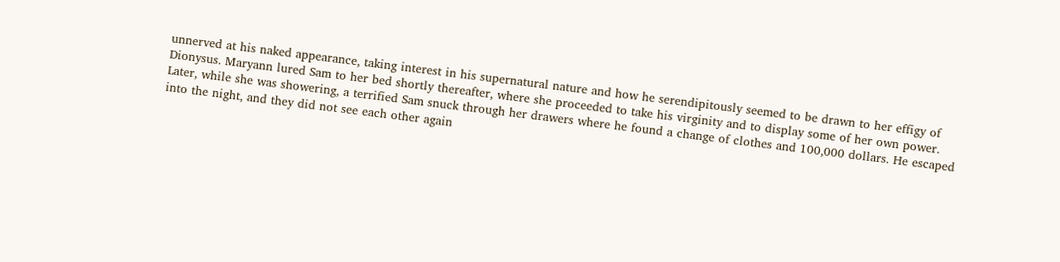unnerved at his naked appearance, taking interest in his supernatural nature and how he serendipitously seemed to be drawn to her effigy of Dionysus. Maryann lured Sam to her bed shortly thereafter, where she proceeded to take his virginity and to display some of her own power. Later, while she was showering, a terrified Sam snuck through her drawers where he found a change of clothes and 100,000 dollars. He escaped into the night, and they did not see each other again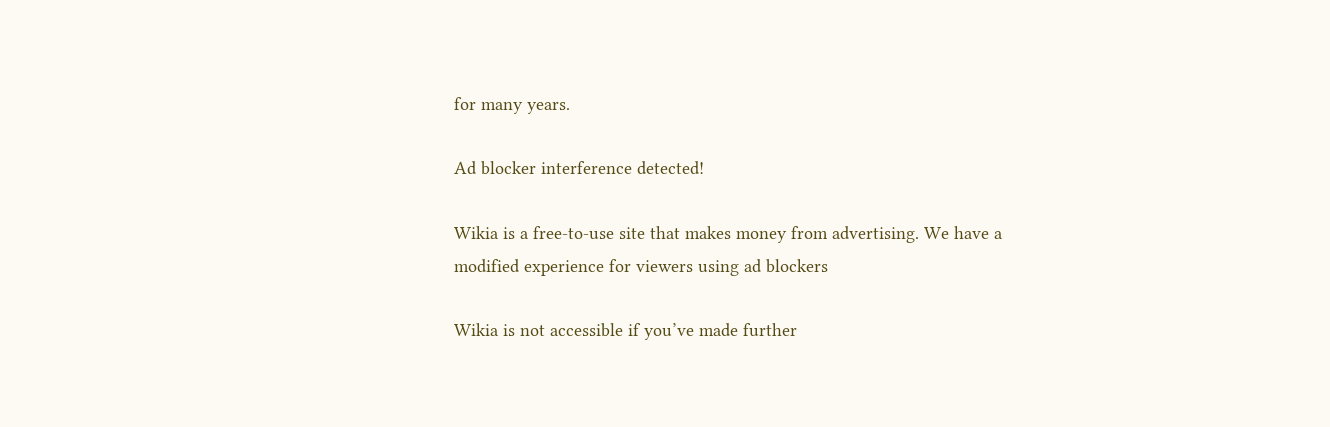for many years.

Ad blocker interference detected!

Wikia is a free-to-use site that makes money from advertising. We have a modified experience for viewers using ad blockers

Wikia is not accessible if you’ve made further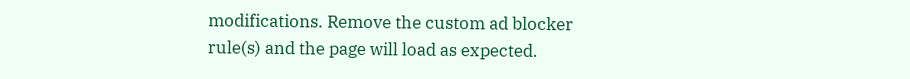modifications. Remove the custom ad blocker rule(s) and the page will load as expected.